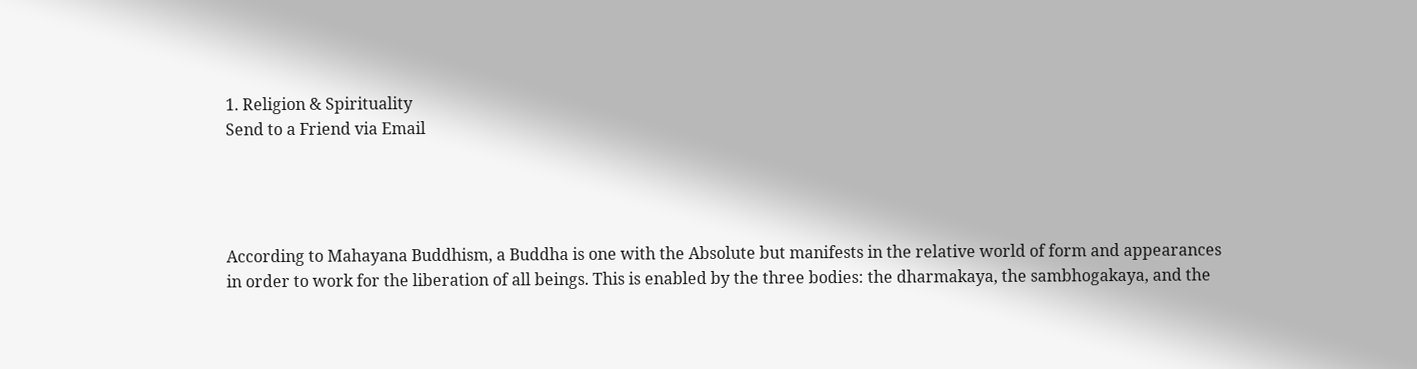1. Religion & Spirituality
Send to a Friend via Email




According to Mahayana Buddhism, a Buddha is one with the Absolute but manifests in the relative world of form and appearances in order to work for the liberation of all beings. This is enabled by the three bodies: the dharmakaya, the sambhogakaya, and the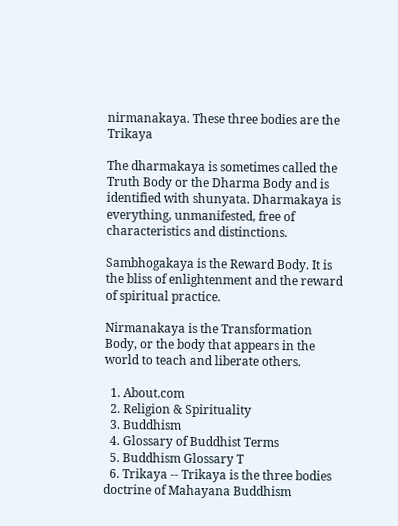nirmanakaya. These three bodies are the Trikaya

The dharmakaya is sometimes called the Truth Body or the Dharma Body and is identified with shunyata. Dharmakaya is everything, unmanifested, free of characteristics and distinctions.

Sambhogakaya is the Reward Body. It is the bliss of enlightenment and the reward of spiritual practice.

Nirmanakaya is the Transformation Body, or the body that appears in the world to teach and liberate others.

  1. About.com
  2. Religion & Spirituality
  3. Buddhism
  4. Glossary of Buddhist Terms
  5. Buddhism Glossary T
  6. Trikaya -- Trikaya is the three bodies doctrine of Mahayana Buddhism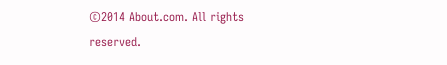©2014 About.com. All rights reserved.